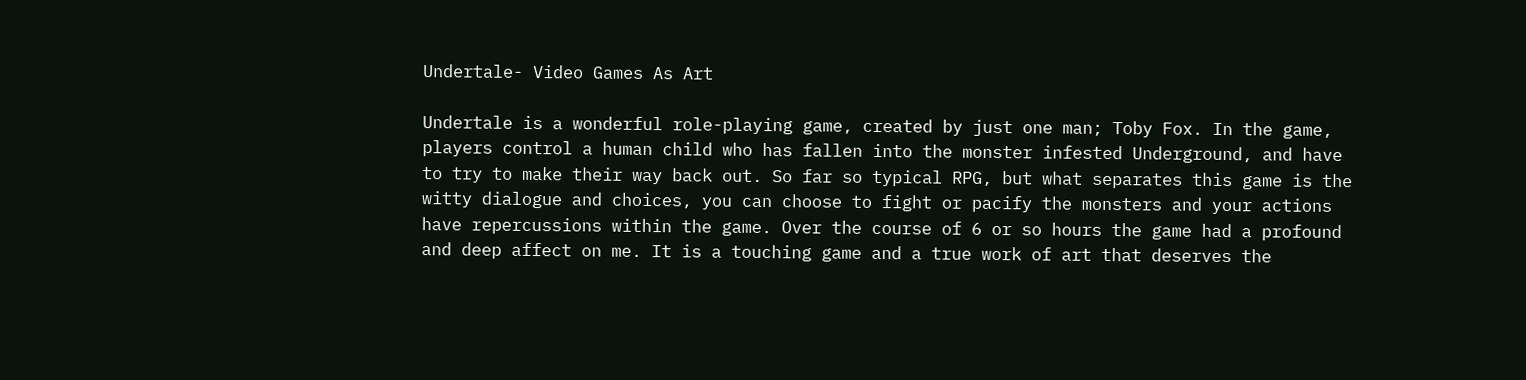Undertale- Video Games As Art

Undertale is a wonderful role-playing game, created by just one man; Toby Fox. In the game, players control a human child who has fallen into the monster infested Underground, and have to try to make their way back out. So far so typical RPG, but what separates this game is the witty dialogue and choices, you can choose to fight or pacify the monsters and your actions have repercussions within the game. Over the course of 6 or so hours the game had a profound and deep affect on me. It is a touching game and a true work of art that deserves the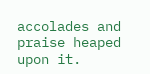accolades and praise heaped upon it.